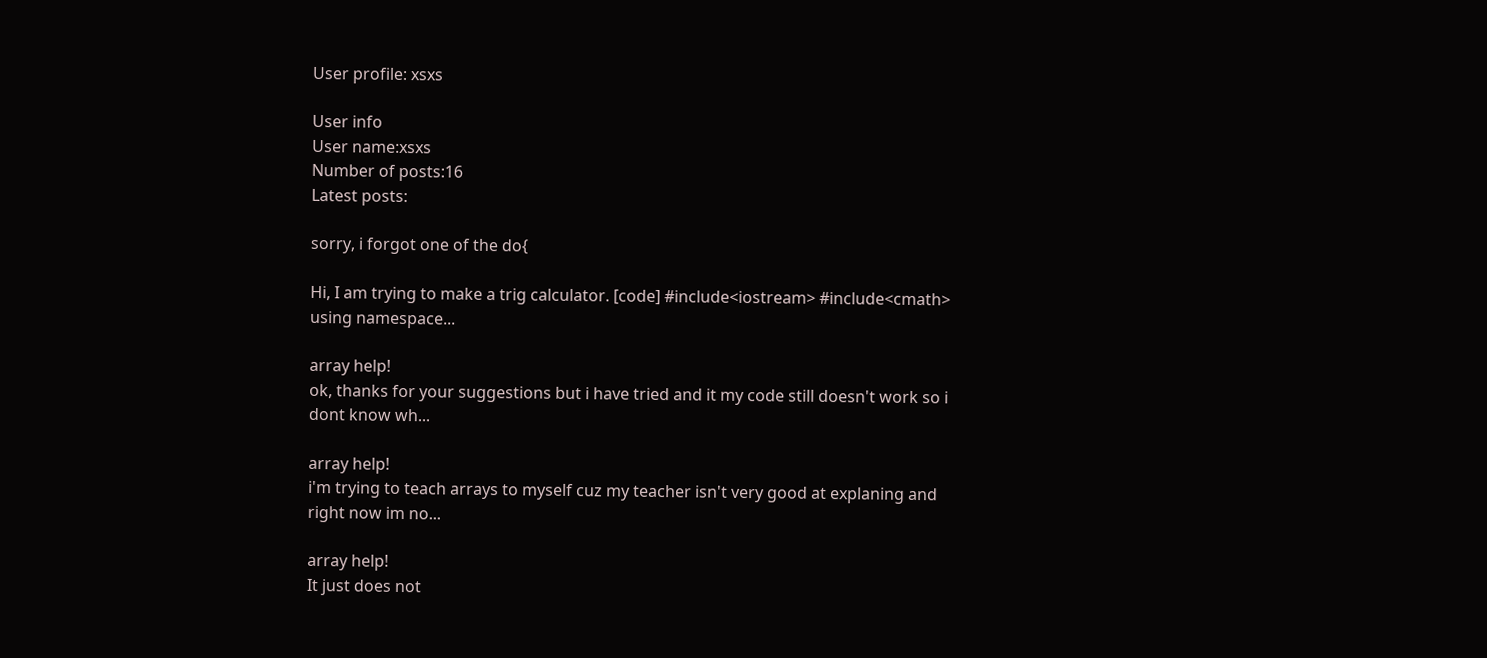User profile: xsxs

User info
User name:xsxs
Number of posts:16
Latest posts:

sorry, i forgot one of the do{

Hi, I am trying to make a trig calculator. [code] #include<iostream> #include<cmath> using namespace...

array help!
ok, thanks for your suggestions but i have tried and it my code still doesn't work so i dont know wh...

array help!
i'm trying to teach arrays to myself cuz my teacher isn't very good at explaning and right now im no...

array help!
It just does not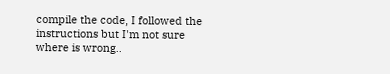compile the code, I followed the instructions but I'm not sure where is wrong..